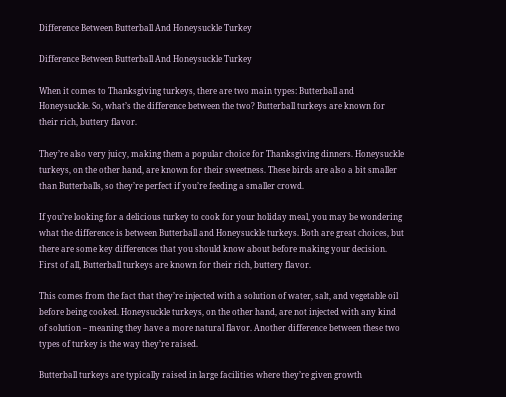Difference Between Butterball And Honeysuckle Turkey

Difference Between Butterball And Honeysuckle Turkey

When it comes to Thanksgiving turkeys, there are two main types: Butterball and Honeysuckle. So, what’s the difference between the two? Butterball turkeys are known for their rich, buttery flavor.

They’re also very juicy, making them a popular choice for Thanksgiving dinners. Honeysuckle turkeys, on the other hand, are known for their sweetness. These birds are also a bit smaller than Butterballs, so they’re perfect if you’re feeding a smaller crowd.

If you’re looking for a delicious turkey to cook for your holiday meal, you may be wondering what the difference is between Butterball and Honeysuckle turkeys. Both are great choices, but there are some key differences that you should know about before making your decision. First of all, Butterball turkeys are known for their rich, buttery flavor.

This comes from the fact that they’re injected with a solution of water, salt, and vegetable oil before being cooked. Honeysuckle turkeys, on the other hand, are not injected with any kind of solution – meaning they have a more natural flavor. Another difference between these two types of turkey is the way they’re raised.

Butterball turkeys are typically raised in large facilities where they’re given growth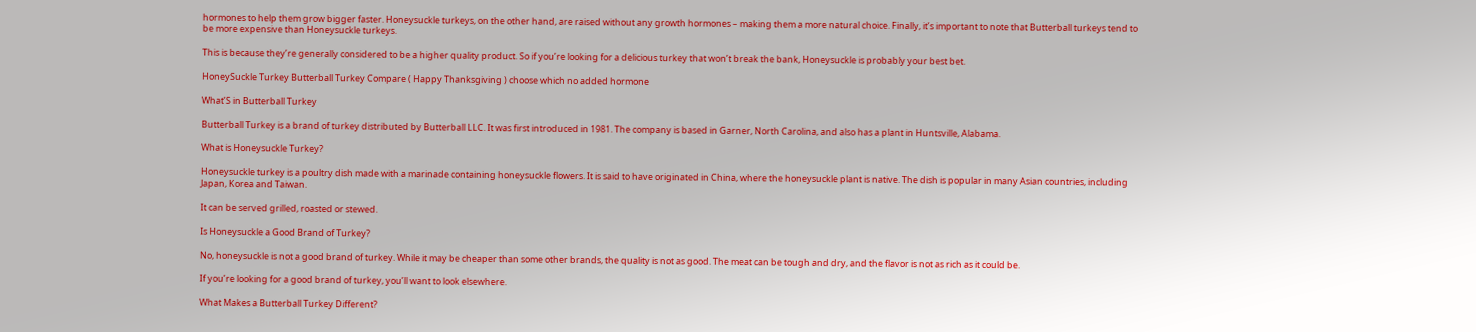hormones to help them grow bigger faster. Honeysuckle turkeys, on the other hand, are raised without any growth hormones – making them a more natural choice. Finally, it’s important to note that Butterball turkeys tend to be more expensive than Honeysuckle turkeys.

This is because they’re generally considered to be a higher quality product. So if you’re looking for a delicious turkey that won’t break the bank, Honeysuckle is probably your best bet.

HoneySuckle Turkey Butterball Turkey Compare ( Happy Thanksgiving ) choose which no added hormone

What’S in Butterball Turkey

Butterball Turkey is a brand of turkey distributed by Butterball LLC. It was first introduced in 1981. The company is based in Garner, North Carolina, and also has a plant in Huntsville, Alabama.

What is Honeysuckle Turkey?

Honeysuckle turkey is a poultry dish made with a marinade containing honeysuckle flowers. It is said to have originated in China, where the honeysuckle plant is native. The dish is popular in many Asian countries, including Japan, Korea and Taiwan.

It can be served grilled, roasted or stewed.

Is Honeysuckle a Good Brand of Turkey?

No, honeysuckle is not a good brand of turkey. While it may be cheaper than some other brands, the quality is not as good. The meat can be tough and dry, and the flavor is not as rich as it could be.

If you’re looking for a good brand of turkey, you’ll want to look elsewhere.

What Makes a Butterball Turkey Different?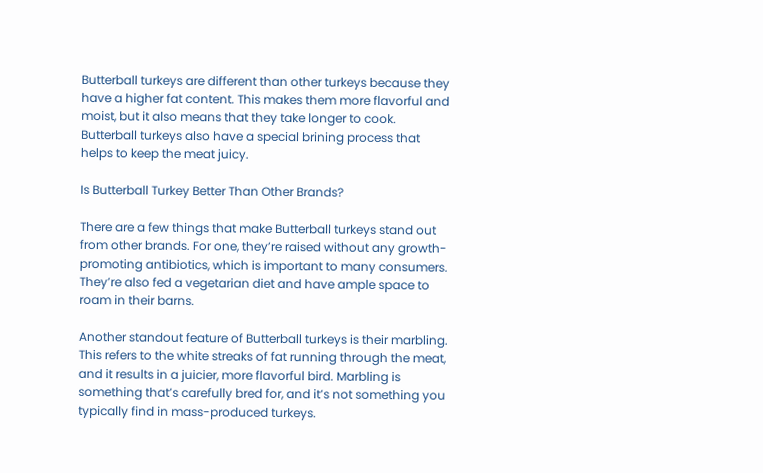Butterball turkeys are different than other turkeys because they have a higher fat content. This makes them more flavorful and moist, but it also means that they take longer to cook. Butterball turkeys also have a special brining process that helps to keep the meat juicy.

Is Butterball Turkey Better Than Other Brands?

There are a few things that make Butterball turkeys stand out from other brands. For one, they’re raised without any growth-promoting antibiotics, which is important to many consumers. They’re also fed a vegetarian diet and have ample space to roam in their barns.

Another standout feature of Butterball turkeys is their marbling. This refers to the white streaks of fat running through the meat, and it results in a juicier, more flavorful bird. Marbling is something that’s carefully bred for, and it’s not something you typically find in mass-produced turkeys.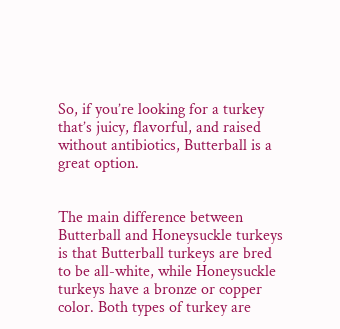So, if you’re looking for a turkey that’s juicy, flavorful, and raised without antibiotics, Butterball is a great option.


The main difference between Butterball and Honeysuckle turkeys is that Butterball turkeys are bred to be all-white, while Honeysuckle turkeys have a bronze or copper color. Both types of turkey are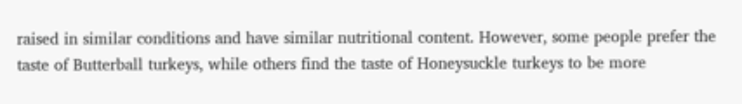raised in similar conditions and have similar nutritional content. However, some people prefer the taste of Butterball turkeys, while others find the taste of Honeysuckle turkeys to be more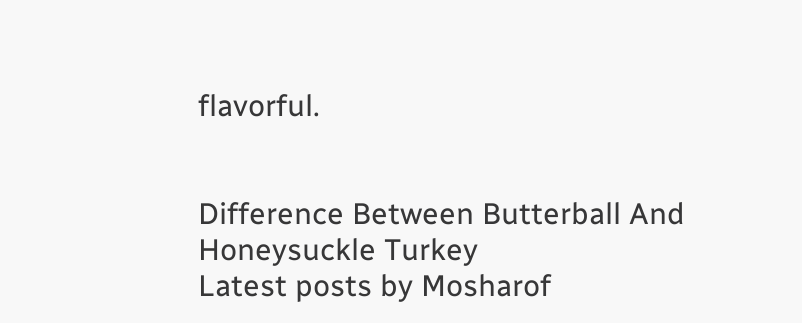flavorful.


Difference Between Butterball And Honeysuckle Turkey
Latest posts by Mosharof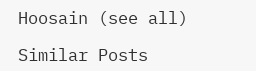Hoosain (see all)

Similar Posts